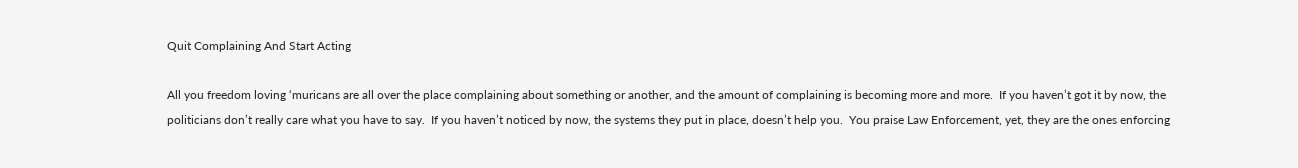Quit Complaining And Start Acting

All you freedom loving ‘muricans are all over the place complaining about something or another, and the amount of complaining is becoming more and more.  If you haven’t got it by now, the politicians don’t really care what you have to say.  If you haven’t noticed by now, the systems they put in place, doesn’t help you.  You praise Law Enforcement, yet, they are the ones enforcing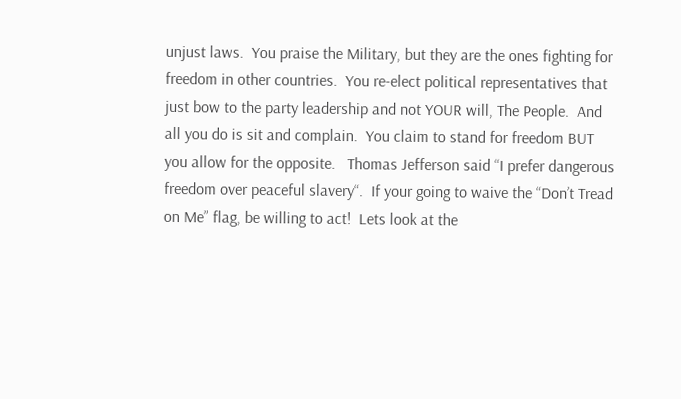unjust laws.  You praise the Military, but they are the ones fighting for freedom in other countries.  You re-elect political representatives that just bow to the party leadership and not YOUR will, The People.  And all you do is sit and complain.  You claim to stand for freedom BUT you allow for the opposite.   Thomas Jefferson said “I prefer dangerous freedom over peaceful slavery“.  If your going to waive the “Don’t Tread on Me” flag, be willing to act!  Lets look at the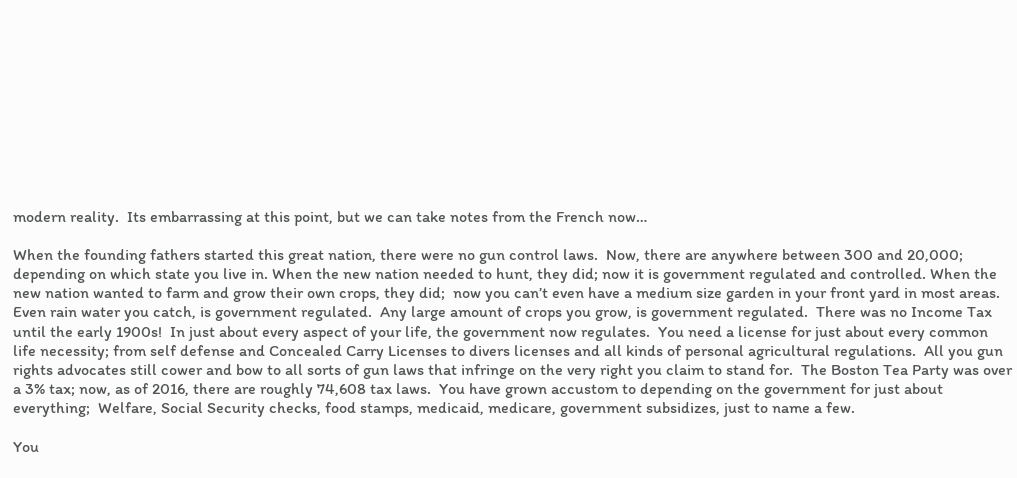modern reality.  Its embarrassing at this point, but we can take notes from the French now…

When the founding fathers started this great nation, there were no gun control laws.  Now, there are anywhere between 300 and 20,000; depending on which state you live in. When the new nation needed to hunt, they did; now it is government regulated and controlled. When the new nation wanted to farm and grow their own crops, they did;  now you can’t even have a medium size garden in your front yard in most areas.  Even rain water you catch, is government regulated.  Any large amount of crops you grow, is government regulated.  There was no Income Tax until the early 1900s!  In just about every aspect of your life, the government now regulates.  You need a license for just about every common life necessity; from self defense and Concealed Carry Licenses to divers licenses and all kinds of personal agricultural regulations.  All you gun rights advocates still cower and bow to all sorts of gun laws that infringe on the very right you claim to stand for.  The Boston Tea Party was over a 3% tax; now, as of 2016, there are roughly 74,608 tax laws.  You have grown accustom to depending on the government for just about everything;  Welfare, Social Security checks, food stamps, medicaid, medicare, government subsidizes, just to name a few.

You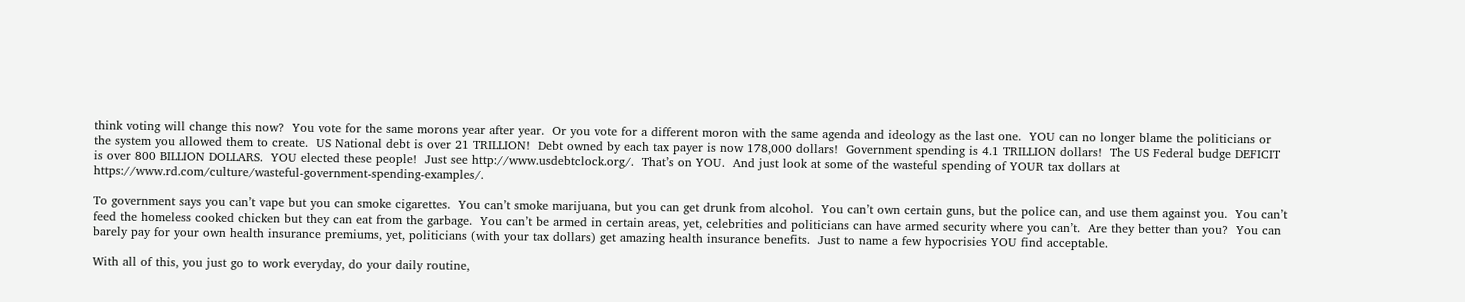think voting will change this now?  You vote for the same morons year after year.  Or you vote for a different moron with the same agenda and ideology as the last one.  YOU can no longer blame the politicians or the system you allowed them to create.  US National debt is over 21 TRILLION!  Debt owned by each tax payer is now 178,000 dollars!  Government spending is 4.1 TRILLION dollars!  The US Federal budge DEFICIT is over 800 BILLION DOLLARS.  YOU elected these people!  Just see http://www.usdebtclock.org/.  That’s on YOU.  And just look at some of the wasteful spending of YOUR tax dollars at https://www.rd.com/culture/wasteful-government-spending-examples/.

To government says you can’t vape but you can smoke cigarettes.  You can’t smoke marijuana, but you can get drunk from alcohol.  You can’t own certain guns, but the police can, and use them against you.  You can’t feed the homeless cooked chicken but they can eat from the garbage.  You can’t be armed in certain areas, yet, celebrities and politicians can have armed security where you can’t.  Are they better than you?  You can barely pay for your own health insurance premiums, yet, politicians (with your tax dollars) get amazing health insurance benefits.  Just to name a few hypocrisies YOU find acceptable.

With all of this, you just go to work everyday, do your daily routine,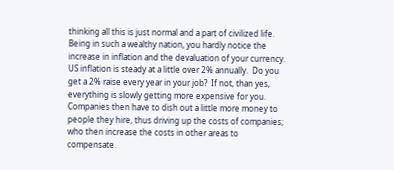thinking all this is just normal and a part of civilized life.  Being in such a wealthy nation, you hardly notice the increase in inflation and the devaluation of your currency.  US inflation is steady at a little over 2% annually.  Do you get a 2% raise every year in your job?  If not, than yes, everything is slowly getting more expensive for you.  Companies then have to dish out a little more money to people they hire, thus driving up the costs of companies; who then increase the costs in other areas to compensate.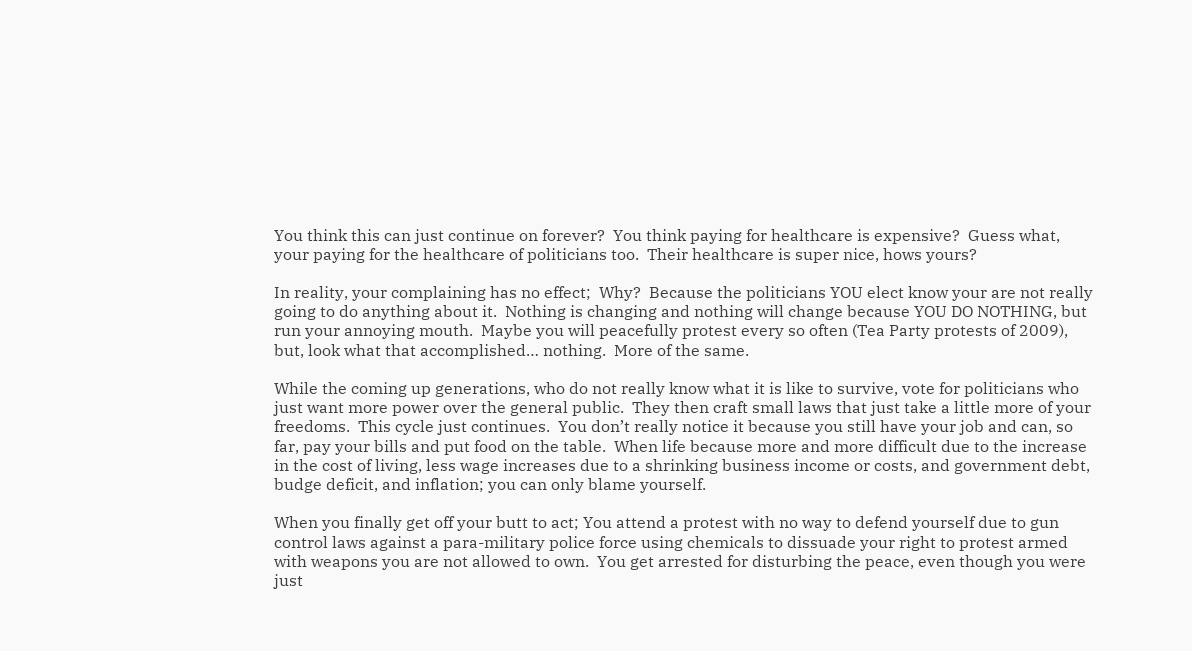You think this can just continue on forever?  You think paying for healthcare is expensive?  Guess what, your paying for the healthcare of politicians too.  Their healthcare is super nice, hows yours?

In reality, your complaining has no effect;  Why?  Because the politicians YOU elect know your are not really going to do anything about it.  Nothing is changing and nothing will change because YOU DO NOTHING, but run your annoying mouth.  Maybe you will peacefully protest every so often (Tea Party protests of 2009), but, look what that accomplished… nothing.  More of the same.

While the coming up generations, who do not really know what it is like to survive, vote for politicians who just want more power over the general public.  They then craft small laws that just take a little more of your freedoms.  This cycle just continues.  You don’t really notice it because you still have your job and can, so far, pay your bills and put food on the table.  When life because more and more difficult due to the increase in the cost of living, less wage increases due to a shrinking business income or costs, and government debt, budge deficit, and inflation; you can only blame yourself.

When you finally get off your butt to act; You attend a protest with no way to defend yourself due to gun control laws against a para-military police force using chemicals to dissuade your right to protest armed with weapons you are not allowed to own.  You get arrested for disturbing the peace, even though you were just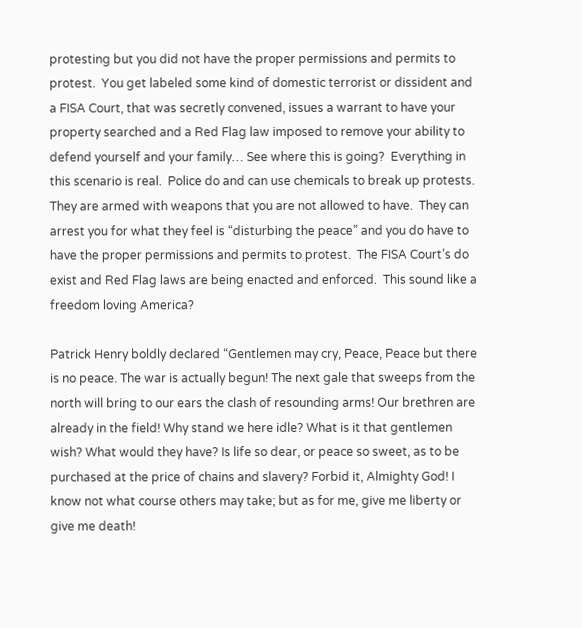protesting but you did not have the proper permissions and permits to protest.  You get labeled some kind of domestic terrorist or dissident and a FISA Court, that was secretly convened, issues a warrant to have your property searched and a Red Flag law imposed to remove your ability to defend yourself and your family… See where this is going?  Everything in this scenario is real.  Police do and can use chemicals to break up protests.  They are armed with weapons that you are not allowed to have.  They can arrest you for what they feel is “disturbing the peace” and you do have to have the proper permissions and permits to protest.  The FISA Court’s do exist and Red Flag laws are being enacted and enforced.  This sound like a freedom loving America?

Patrick Henry boldly declared “Gentlemen may cry, Peace, Peace but there is no peace. The war is actually begun! The next gale that sweeps from the north will bring to our ears the clash of resounding arms! Our brethren are already in the field! Why stand we here idle? What is it that gentlemen wish? What would they have? Is life so dear, or peace so sweet, as to be purchased at the price of chains and slavery? Forbid it, Almighty God! I know not what course others may take; but as for me, give me liberty or give me death!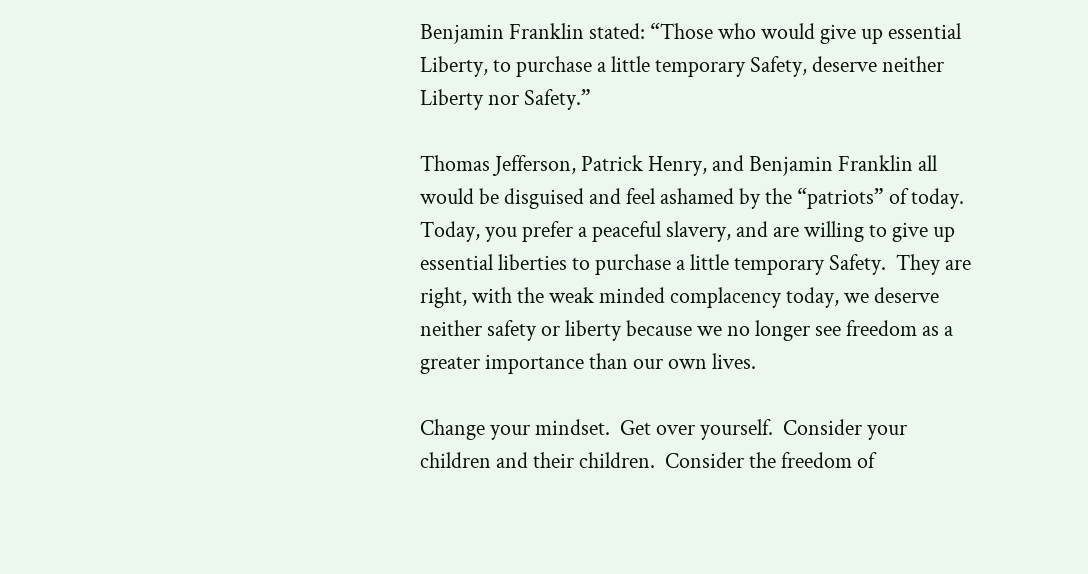Benjamin Franklin stated: “Those who would give up essential Liberty, to purchase a little temporary Safety, deserve neither Liberty nor Safety.”

Thomas Jefferson, Patrick Henry, and Benjamin Franklin all would be disguised and feel ashamed by the “patriots” of today.  Today, you prefer a peaceful slavery, and are willing to give up essential liberties to purchase a little temporary Safety.  They are right, with the weak minded complacency today, we deserve neither safety or liberty because we no longer see freedom as a greater importance than our own lives.

Change your mindset.  Get over yourself.  Consider your children and their children.  Consider the freedom of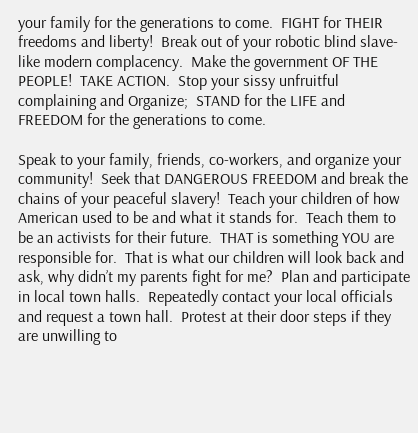your family for the generations to come.  FIGHT for THEIR freedoms and liberty!  Break out of your robotic blind slave-like modern complacency.  Make the government OF THE PEOPLE!  TAKE ACTION.  Stop your sissy unfruitful complaining and Organize;  STAND for the LIFE and FREEDOM for the generations to come.

Speak to your family, friends, co-workers, and organize your community!  Seek that DANGEROUS FREEDOM and break the chains of your peaceful slavery!  Teach your children of how American used to be and what it stands for.  Teach them to be an activists for their future.  THAT is something YOU are responsible for.  That is what our children will look back and ask, why didn’t my parents fight for me?  Plan and participate in local town halls.  Repeatedly contact your local officials and request a town hall.  Protest at their door steps if they are unwilling to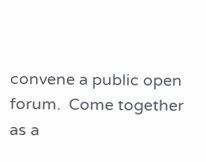convene a public open forum.  Come together as a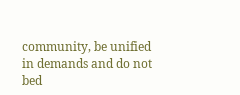community, be unified in demands and do not bed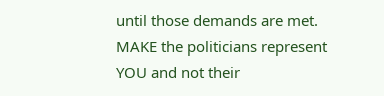until those demands are met.  MAKE the politicians represent YOU and not their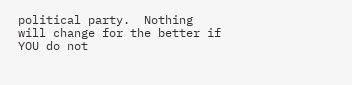political party.  Nothing will change for the better if YOU do not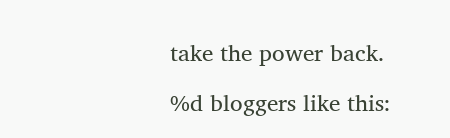take the power back.

%d bloggers like this: